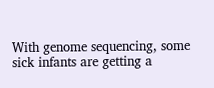With genome sequencing, some sick infants are getting a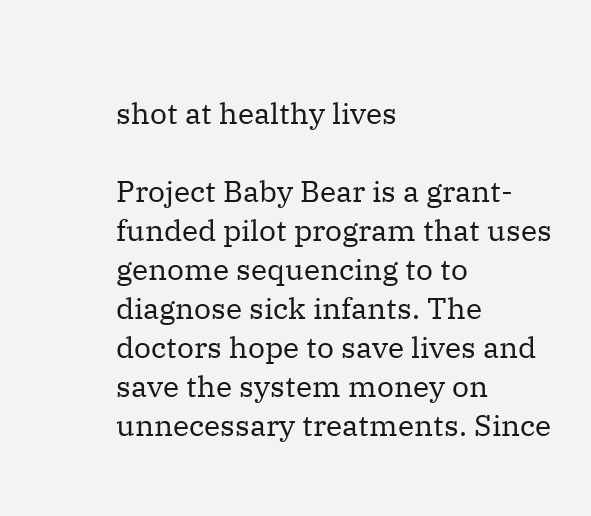shot at healthy lives

Project Baby Bear is a grant-funded pilot program that uses genome sequencing to to diagnose sick infants. The doctors hope to save lives and save the system money on unnecessary treatments. Since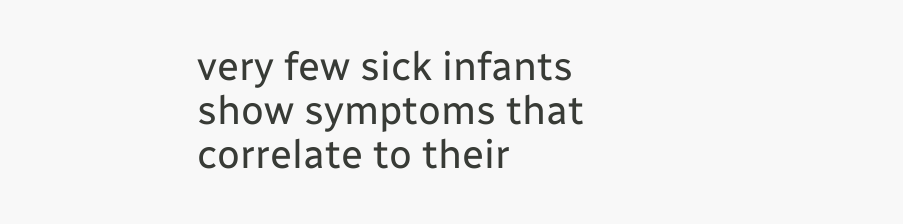very few sick infants show symptoms that correlate to their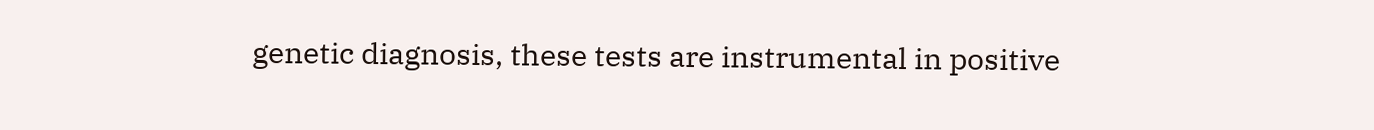genetic diagnosis, these tests are instrumental in positive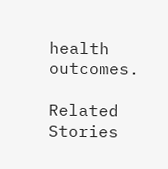health outcomes.

Related Stories